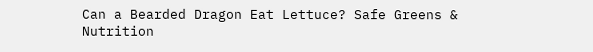Can a Bearded Dragon Eat Lettuce? Safe Greens & Nutrition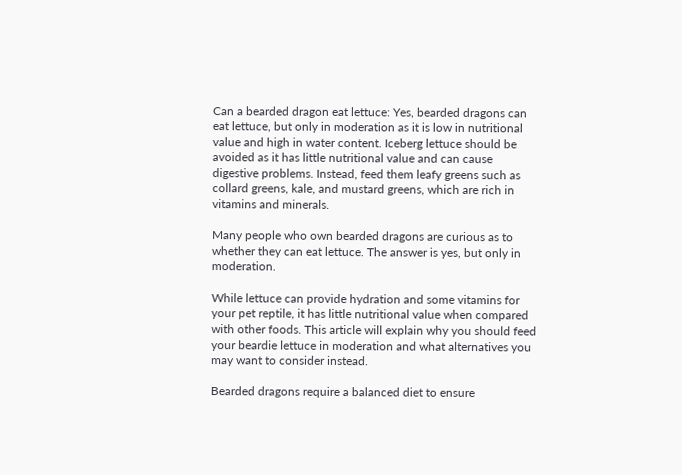Can a bearded dragon eat lettuce: Yes, bearded dragons can eat lettuce, but only in moderation as it is low in nutritional value and high in water content. Iceberg lettuce should be avoided as it has little nutritional value and can cause digestive problems. Instead, feed them leafy greens such as collard greens, kale, and mustard greens, which are rich in vitamins and minerals.

Many people who own bearded dragons are curious as to whether they can eat lettuce. The answer is yes, but only in moderation.

While lettuce can provide hydration and some vitamins for your pet reptile, it has little nutritional value when compared with other foods. This article will explain why you should feed your beardie lettuce in moderation and what alternatives you may want to consider instead.

Bearded dragons require a balanced diet to ensure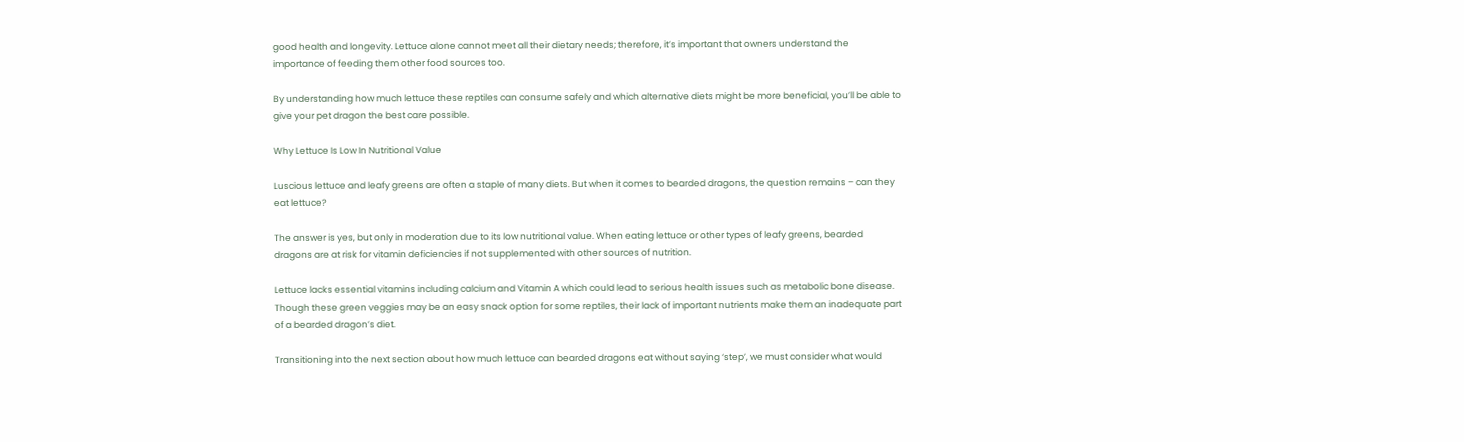good health and longevity. Lettuce alone cannot meet all their dietary needs; therefore, it’s important that owners understand the importance of feeding them other food sources too.

By understanding how much lettuce these reptiles can consume safely and which alternative diets might be more beneficial, you’ll be able to give your pet dragon the best care possible.

Why Lettuce Is Low In Nutritional Value

Luscious lettuce and leafy greens are often a staple of many diets. But when it comes to bearded dragons, the question remains – can they eat lettuce?

The answer is yes, but only in moderation due to its low nutritional value. When eating lettuce or other types of leafy greens, bearded dragons are at risk for vitamin deficiencies if not supplemented with other sources of nutrition.

Lettuce lacks essential vitamins including calcium and Vitamin A which could lead to serious health issues such as metabolic bone disease. Though these green veggies may be an easy snack option for some reptiles, their lack of important nutrients make them an inadequate part of a bearded dragon’s diet.

Transitioning into the next section about how much lettuce can bearded dragons eat without saying ‘step’, we must consider what would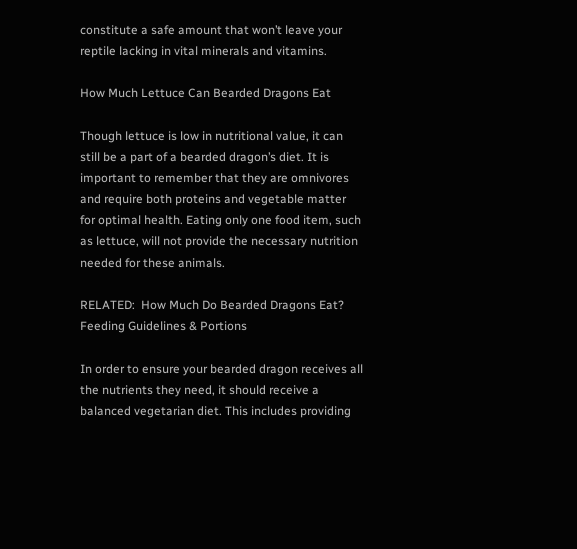constitute a safe amount that won’t leave your reptile lacking in vital minerals and vitamins.

How Much Lettuce Can Bearded Dragons Eat

Though lettuce is low in nutritional value, it can still be a part of a bearded dragon’s diet. It is important to remember that they are omnivores and require both proteins and vegetable matter for optimal health. Eating only one food item, such as lettuce, will not provide the necessary nutrition needed for these animals.

RELATED:  How Much Do Bearded Dragons Eat? Feeding Guidelines & Portions

In order to ensure your bearded dragon receives all the nutrients they need, it should receive a balanced vegetarian diet. This includes providing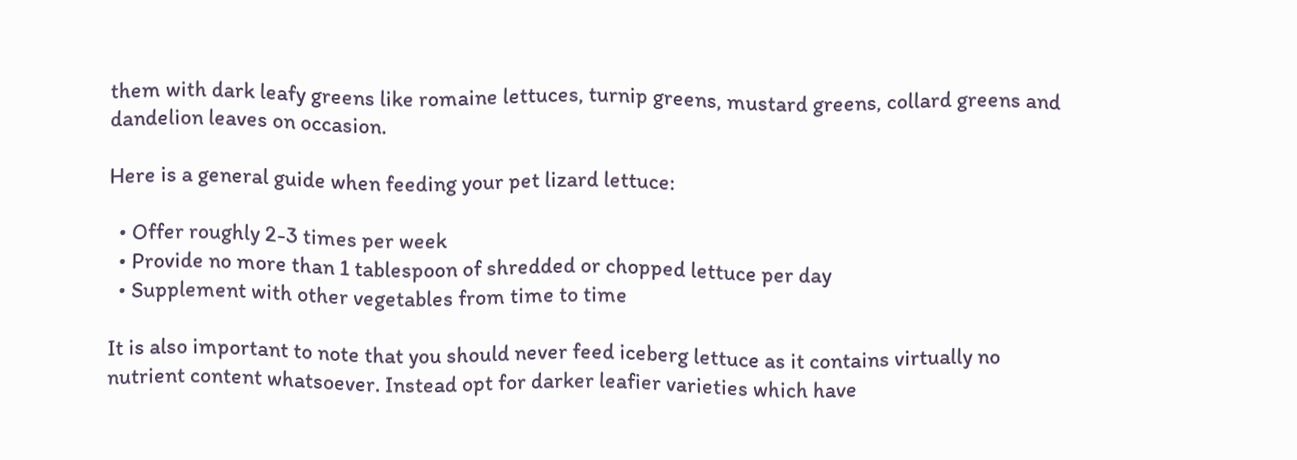them with dark leafy greens like romaine lettuces, turnip greens, mustard greens, collard greens and dandelion leaves on occasion.

Here is a general guide when feeding your pet lizard lettuce:

  • Offer roughly 2-3 times per week
  • Provide no more than 1 tablespoon of shredded or chopped lettuce per day
  • Supplement with other vegetables from time to time

It is also important to note that you should never feed iceberg lettuce as it contains virtually no nutrient content whatsoever. Instead opt for darker leafier varieties which have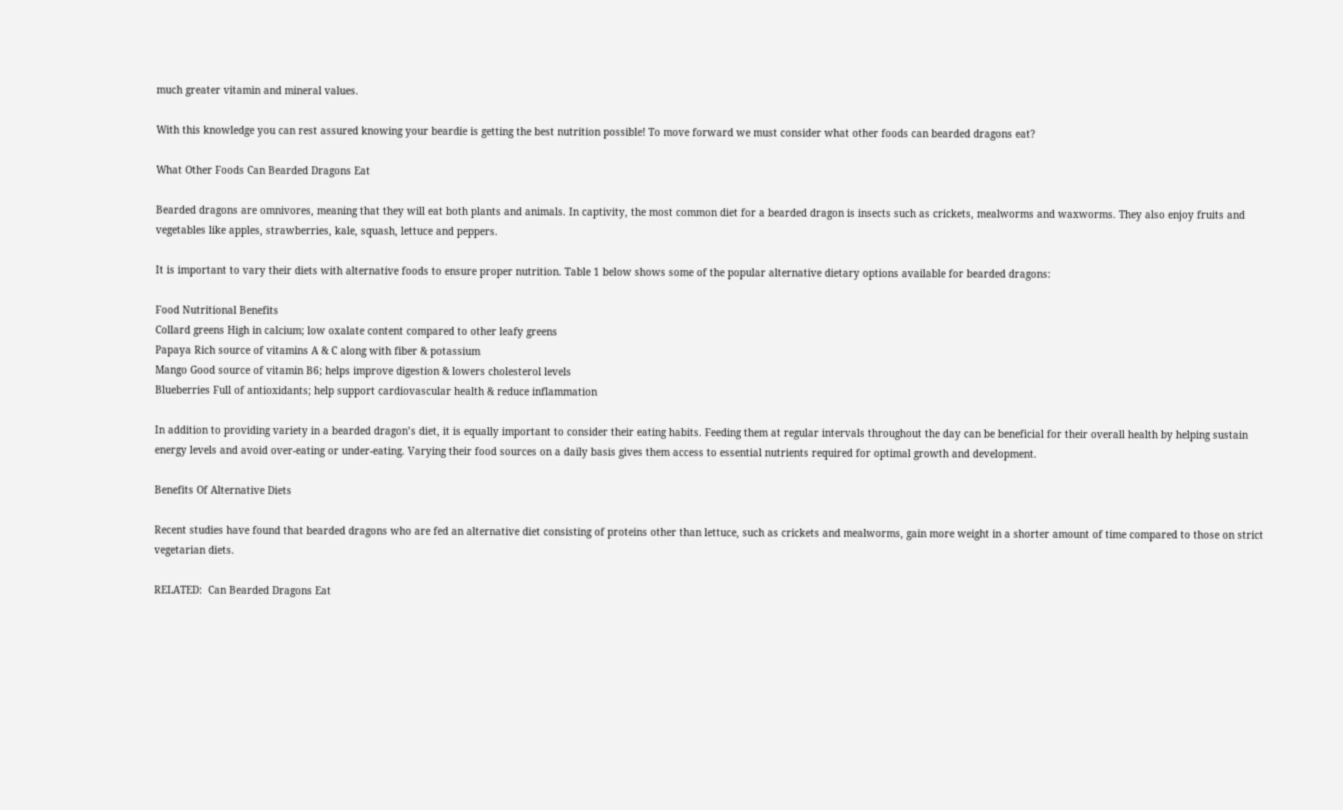much greater vitamin and mineral values.

With this knowledge you can rest assured knowing your beardie is getting the best nutrition possible! To move forward we must consider what other foods can bearded dragons eat?

What Other Foods Can Bearded Dragons Eat

Bearded dragons are omnivores, meaning that they will eat both plants and animals. In captivity, the most common diet for a bearded dragon is insects such as crickets, mealworms and waxworms. They also enjoy fruits and vegetables like apples, strawberries, kale, squash, lettuce and peppers.

It is important to vary their diets with alternative foods to ensure proper nutrition. Table 1 below shows some of the popular alternative dietary options available for bearded dragons:

Food Nutritional Benefits
Collard greens High in calcium; low oxalate content compared to other leafy greens
Papaya Rich source of vitamins A & C along with fiber & potassium
Mango Good source of vitamin B6; helps improve digestion & lowers cholesterol levels
Blueberries Full of antioxidants; help support cardiovascular health & reduce inflammation

In addition to providing variety in a bearded dragon’s diet, it is equally important to consider their eating habits. Feeding them at regular intervals throughout the day can be beneficial for their overall health by helping sustain energy levels and avoid over-eating or under-eating. Varying their food sources on a daily basis gives them access to essential nutrients required for optimal growth and development.

Benefits Of Alternative Diets

Recent studies have found that bearded dragons who are fed an alternative diet consisting of proteins other than lettuce, such as crickets and mealworms, gain more weight in a shorter amount of time compared to those on strict vegetarian diets.

RELATED:  Can Bearded Dragons Eat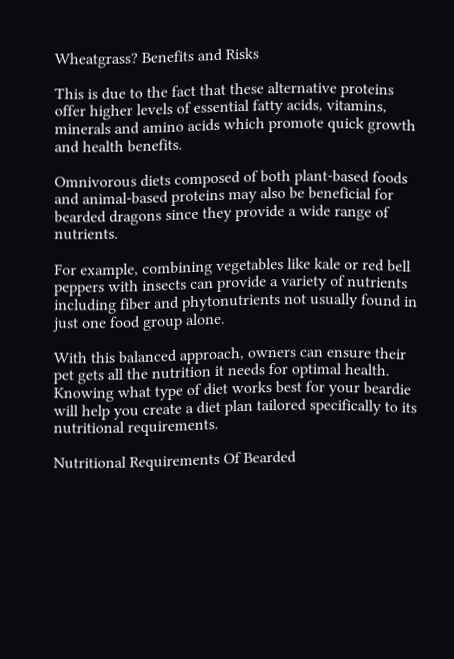Wheatgrass? Benefits and Risks

This is due to the fact that these alternative proteins offer higher levels of essential fatty acids, vitamins, minerals and amino acids which promote quick growth and health benefits.

Omnivorous diets composed of both plant-based foods and animal-based proteins may also be beneficial for bearded dragons since they provide a wide range of nutrients.

For example, combining vegetables like kale or red bell peppers with insects can provide a variety of nutrients including fiber and phytonutrients not usually found in just one food group alone.

With this balanced approach, owners can ensure their pet gets all the nutrition it needs for optimal health. Knowing what type of diet works best for your beardie will help you create a diet plan tailored specifically to its nutritional requirements.

Nutritional Requirements Of Bearded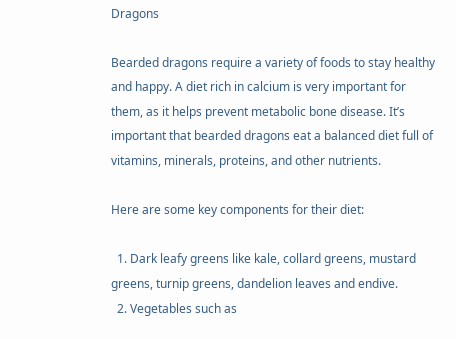Dragons

Bearded dragons require a variety of foods to stay healthy and happy. A diet rich in calcium is very important for them, as it helps prevent metabolic bone disease. It’s important that bearded dragons eat a balanced diet full of vitamins, minerals, proteins, and other nutrients.

Here are some key components for their diet:

  1. Dark leafy greens like kale, collard greens, mustard greens, turnip greens, dandelion leaves and endive.
  2. Vegetables such as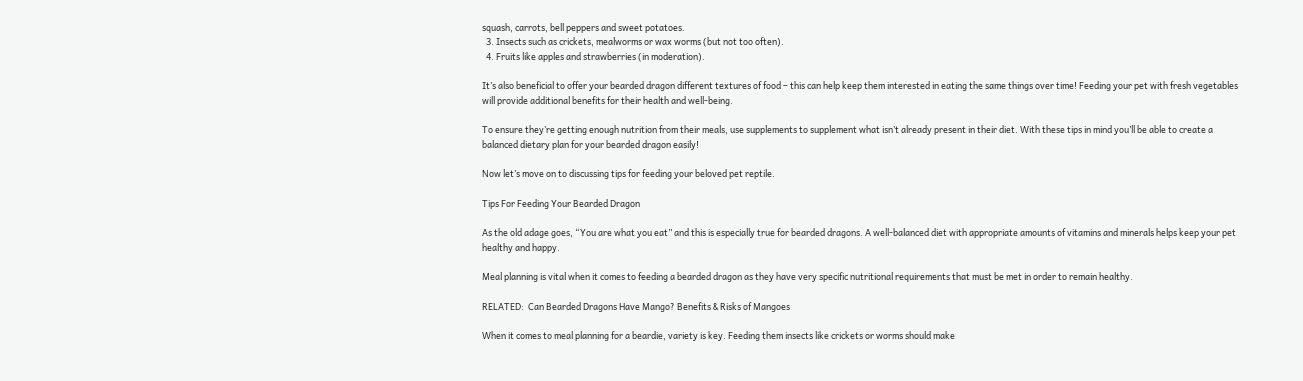squash, carrots, bell peppers and sweet potatoes.
  3. Insects such as crickets, mealworms or wax worms (but not too often).
  4. Fruits like apples and strawberries (in moderation).

It’s also beneficial to offer your bearded dragon different textures of food – this can help keep them interested in eating the same things over time! Feeding your pet with fresh vegetables will provide additional benefits for their health and well-being.

To ensure they’re getting enough nutrition from their meals, use supplements to supplement what isn’t already present in their diet. With these tips in mind you’ll be able to create a balanced dietary plan for your bearded dragon easily!

Now let’s move on to discussing tips for feeding your beloved pet reptile.

Tips For Feeding Your Bearded Dragon

As the old adage goes, “You are what you eat” and this is especially true for bearded dragons. A well-balanced diet with appropriate amounts of vitamins and minerals helps keep your pet healthy and happy.

Meal planning is vital when it comes to feeding a bearded dragon as they have very specific nutritional requirements that must be met in order to remain healthy.

RELATED:  Can Bearded Dragons Have Mango? Benefits & Risks of Mangoes

When it comes to meal planning for a beardie, variety is key. Feeding them insects like crickets or worms should make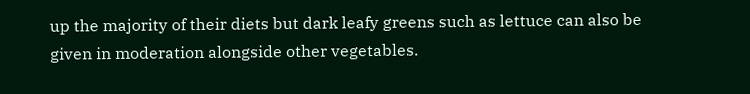up the majority of their diets but dark leafy greens such as lettuce can also be given in moderation alongside other vegetables.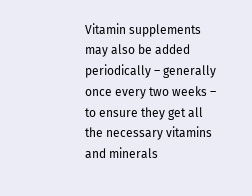Vitamin supplements may also be added periodically – generally once every two weeks – to ensure they get all the necessary vitamins and minerals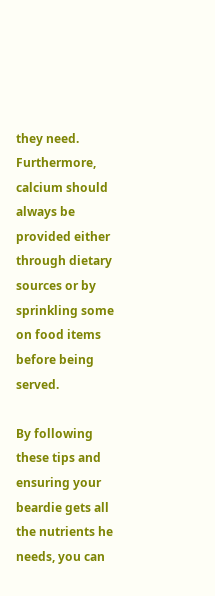they need. Furthermore, calcium should always be provided either through dietary sources or by sprinkling some on food items before being served.

By following these tips and ensuring your beardie gets all the nutrients he needs, you can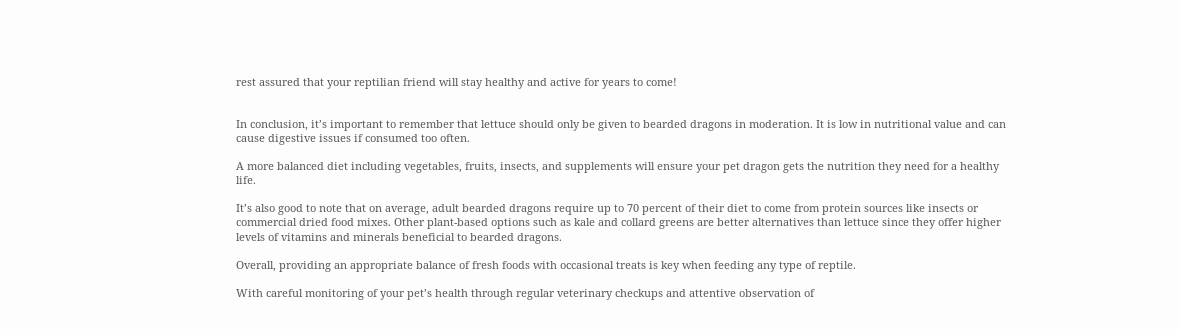rest assured that your reptilian friend will stay healthy and active for years to come!


In conclusion, it’s important to remember that lettuce should only be given to bearded dragons in moderation. It is low in nutritional value and can cause digestive issues if consumed too often.

A more balanced diet including vegetables, fruits, insects, and supplements will ensure your pet dragon gets the nutrition they need for a healthy life.

It’s also good to note that on average, adult bearded dragons require up to 70 percent of their diet to come from protein sources like insects or commercial dried food mixes. Other plant-based options such as kale and collard greens are better alternatives than lettuce since they offer higher levels of vitamins and minerals beneficial to bearded dragons.

Overall, providing an appropriate balance of fresh foods with occasional treats is key when feeding any type of reptile.

With careful monitoring of your pet’s health through regular veterinary checkups and attentive observation of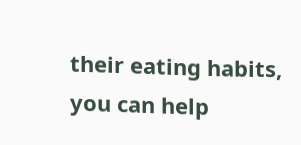their eating habits, you can help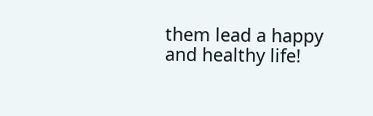them lead a happy and healthy life!